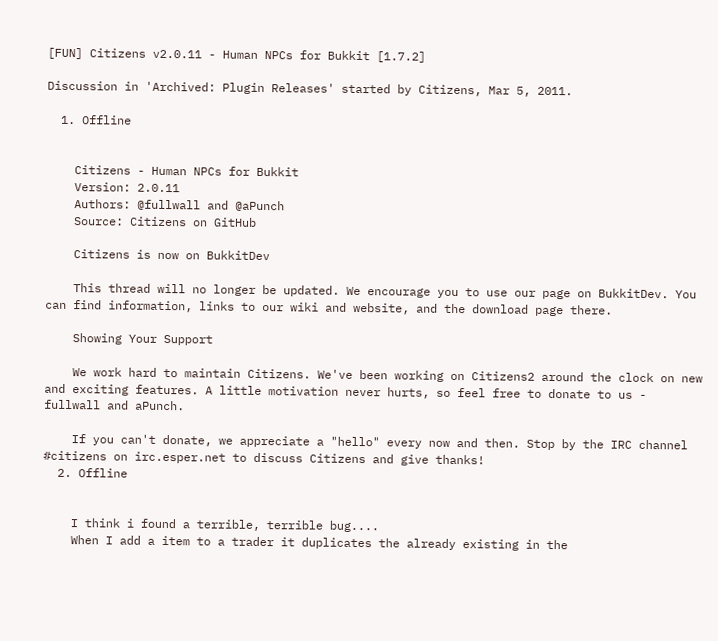[FUN] Citizens v2.0.11 - Human NPCs for Bukkit [1.7.2]

Discussion in 'Archived: Plugin Releases' started by Citizens, Mar 5, 2011.

  1. Offline


    Citizens - Human NPCs for Bukkit
    Version: 2.0.11
    Authors: @fullwall and @aPunch
    Source: Citizens on GitHub

    Citizens is now on BukkitDev

    This thread will no longer be updated. We encourage you to use our page on BukkitDev. You can find information, links to our wiki and website, and the download page there.

    Showing Your Support

    We work hard to maintain Citizens. We've been working on Citizens2 around the clock on new and exciting features. A little motivation never hurts, so feel free to donate to us - fullwall and aPunch.

    If you can't donate, we appreciate a "hello" every now and then. Stop by the IRC channel #citizens on irc.esper.net to discuss Citizens and give thanks!
  2. Offline


    I think i found a terrible, terrible bug....
    When I add a item to a trader it duplicates the already existing in the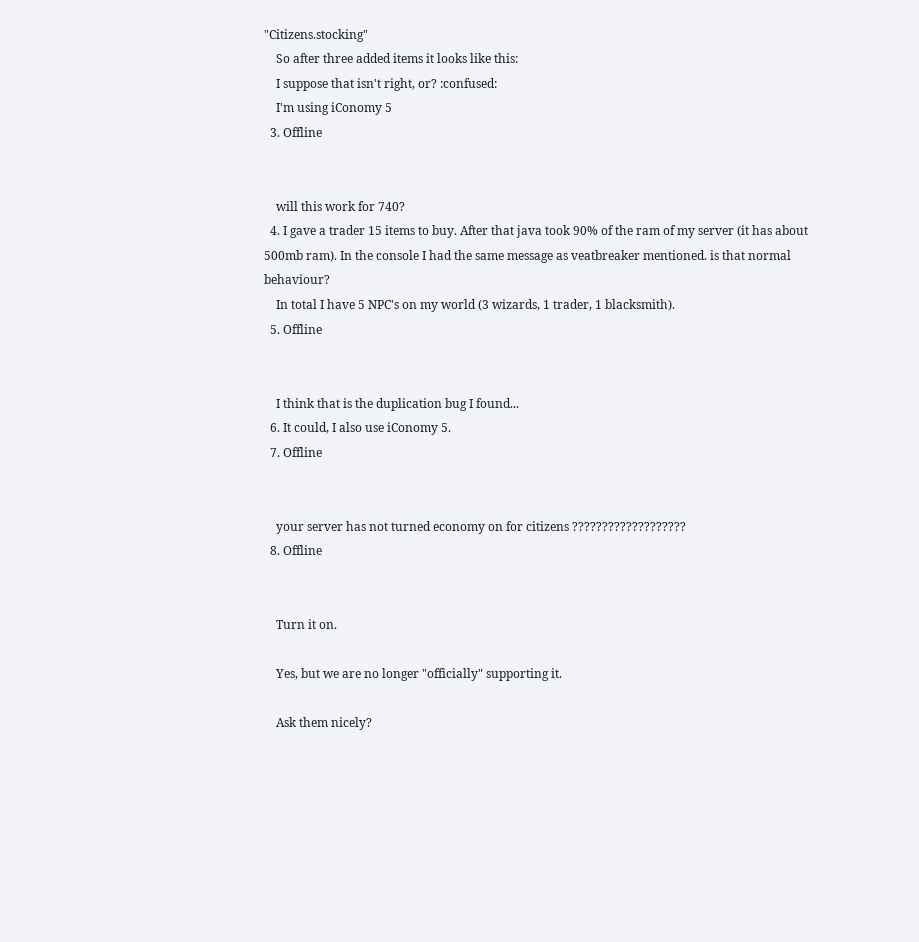"Citizens.stocking"
    So after three added items it looks like this:
    I suppose that isn't right, or? :confused:
    I'm using iConomy 5
  3. Offline


    will this work for 740?
  4. I gave a trader 15 items to buy. After that java took 90% of the ram of my server (it has about 500mb ram). In the console I had the same message as veatbreaker mentioned. is that normal behaviour?
    In total I have 5 NPC's on my world (3 wizards, 1 trader, 1 blacksmith).
  5. Offline


    I think that is the duplication bug I found...
  6. It could, I also use iConomy 5.
  7. Offline


    your server has not turned economy on for citizens ???????????????????
  8. Offline


    Turn it on.

    Yes, but we are no longer "officially" supporting it.

    Ask them nicely?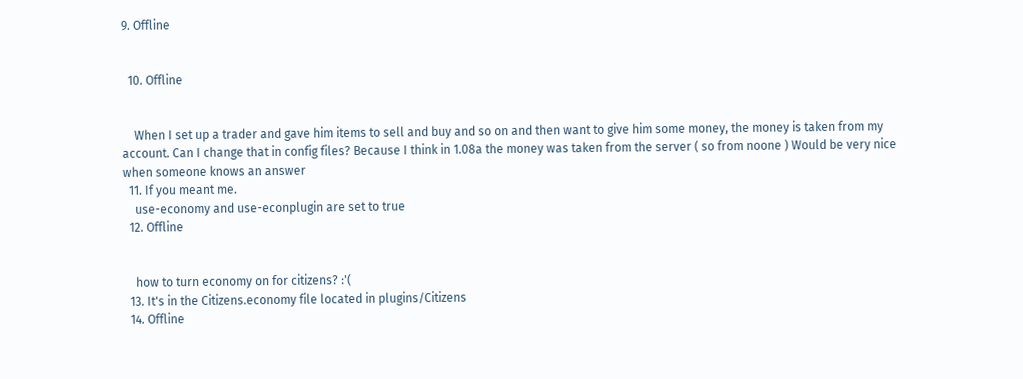9. Offline


  10. Offline


    When I set up a trader and gave him items to sell and buy and so on and then want to give him some money, the money is taken from my account. Can I change that in config files? Because I think in 1.08a the money was taken from the server ( so from noone ) Would be very nice when someone knows an answer
  11. If you meant me.
    use-economy and use-econplugin are set to true
  12. Offline


    how to turn economy on for citizens? :'(
  13. It's in the Citizens.economy file located in plugins/Citizens
  14. Offline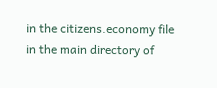in the citizens.economy file in the main directory of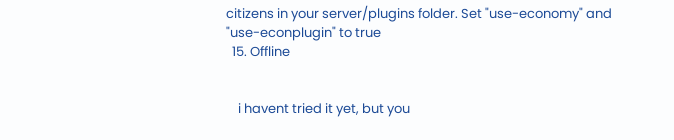citizens in your server/plugins folder. Set "use-economy" and "use-econplugin" to true
  15. Offline


    i havent tried it yet, but you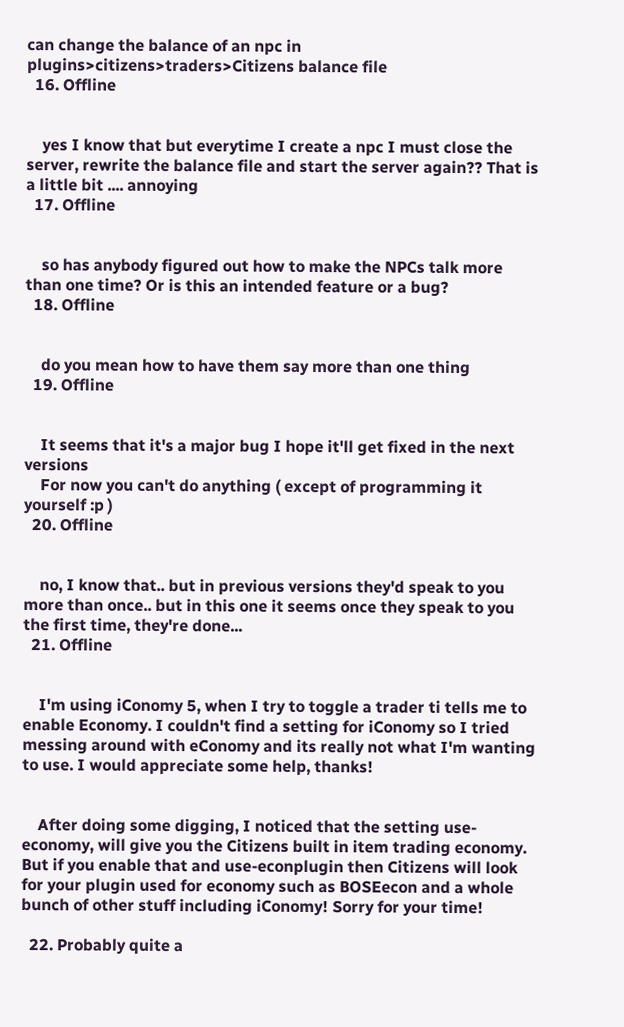can change the balance of an npc in plugins>citizens>traders>Citizens balance file
  16. Offline


    yes I know that but everytime I create a npc I must close the server, rewrite the balance file and start the server again?? That is a little bit .... annoying
  17. Offline


    so has anybody figured out how to make the NPCs talk more than one time? Or is this an intended feature or a bug?
  18. Offline


    do you mean how to have them say more than one thing
  19. Offline


    It seems that it's a major bug I hope it'll get fixed in the next versions
    For now you can't do anything ( except of programming it yourself :p )
  20. Offline


    no, I know that.. but in previous versions they'd speak to you more than once.. but in this one it seems once they speak to you the first time, they're done...
  21. Offline


    I'm using iConomy 5, when I try to toggle a trader ti tells me to enable Economy. I couldn't find a setting for iConomy so I tried messing around with eConomy and its really not what I'm wanting to use. I would appreciate some help, thanks!


    After doing some digging, I noticed that the setting use-economy, will give you the Citizens built in item trading economy. But if you enable that and use-econplugin then Citizens will look for your plugin used for economy such as BOSEecon and a whole bunch of other stuff including iConomy! Sorry for your time!

  22. Probably quite a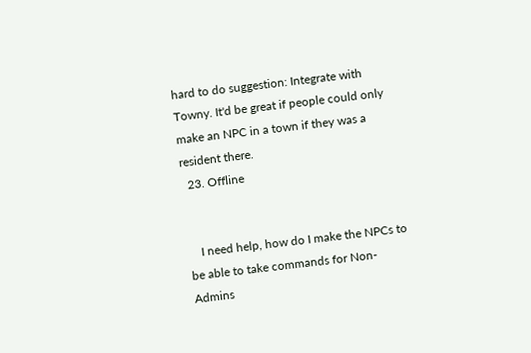hard to do suggestion: Integrate with Towny. It'd be great if people could only make an NPC in a town if they was a resident there.
  23. Offline


    I need help, how do I make the NPCs to be able to take commands for Non-Admins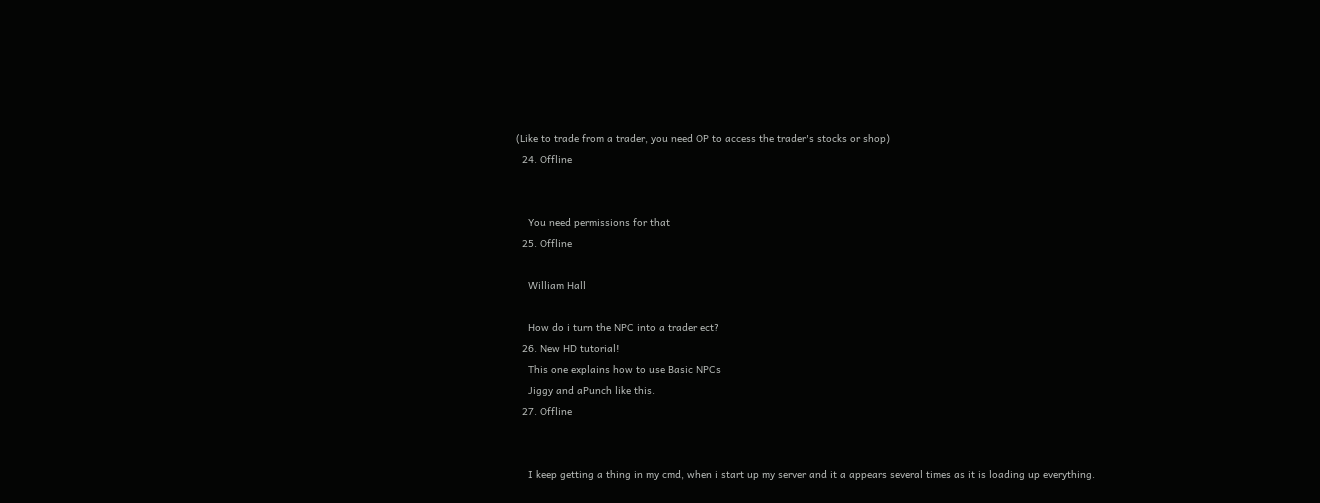(Like to trade from a trader, you need OP to access the trader's stocks or shop)
  24. Offline


    You need permissions for that
  25. Offline

    William Hall

    How do i turn the NPC into a trader ect?
  26. New HD tutorial!
    This one explains how to use Basic NPCs
    Jiggy and aPunch like this.
  27. Offline


    I keep getting a thing in my cmd, when i start up my server and it a appears several times as it is loading up everything.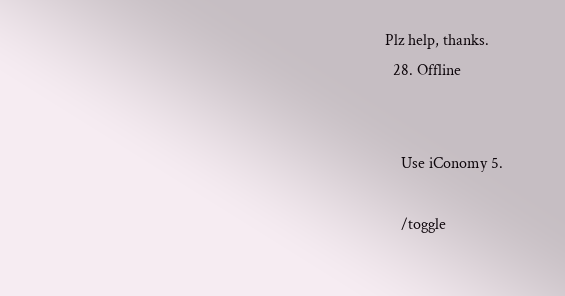Plz help, thanks.
  28. Offline


    Use iConomy 5.

    /toggle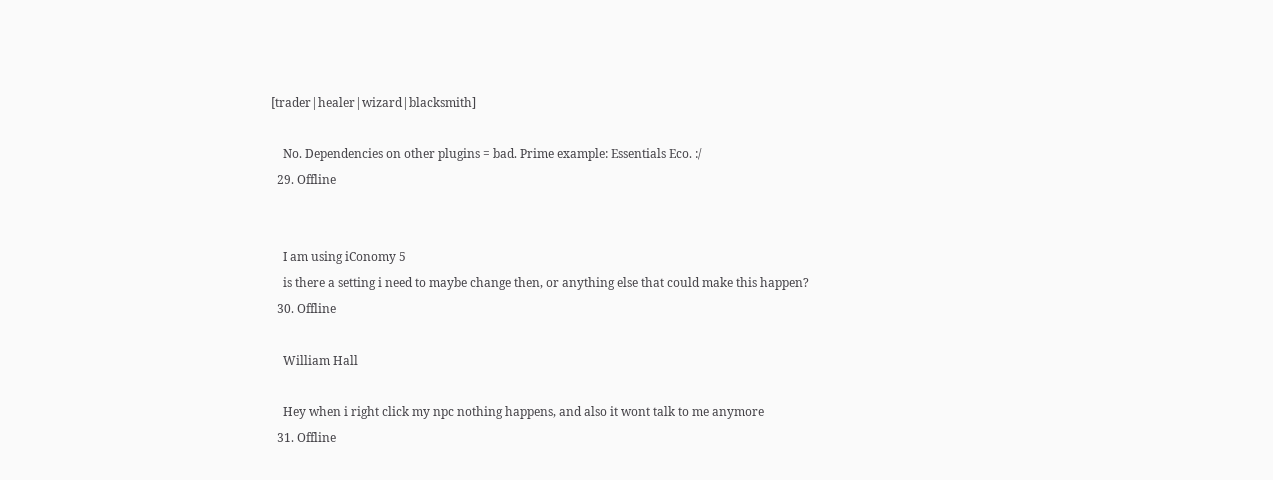[trader|healer|wizard|blacksmith]

    No. Dependencies on other plugins = bad. Prime example: Essentials Eco. :/
  29. Offline


    I am using iConomy 5
    is there a setting i need to maybe change then, or anything else that could make this happen?
  30. Offline

    William Hall

    Hey when i right click my npc nothing happens, and also it wont talk to me anymore
  31. Offline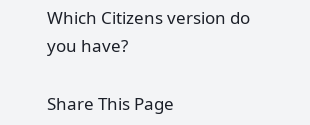Which Citizens version do you have?

Share This Page